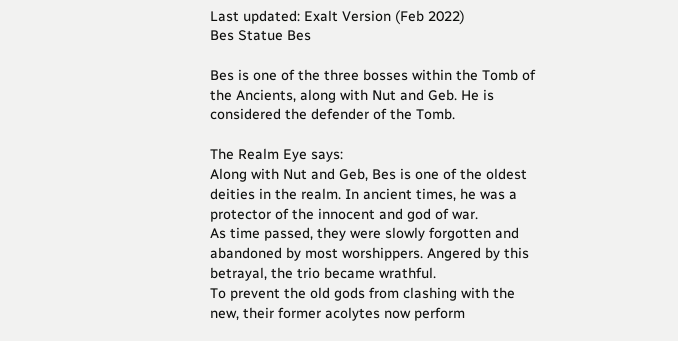Last updated: Exalt Version (Feb 2022)
Bes Statue Bes

Bes is one of the three bosses within the Tomb of the Ancients, along with Nut and Geb. He is considered the defender of the Tomb.

The Realm Eye says:
Along with Nut and Geb, Bes is one of the oldest deities in the realm. In ancient times, he was a protector of the innocent and god of war.
As time passed, they were slowly forgotten and abandoned by most worshippers. Angered by this betrayal, the trio became wrathful.
To prevent the old gods from clashing with the new, their former acolytes now perform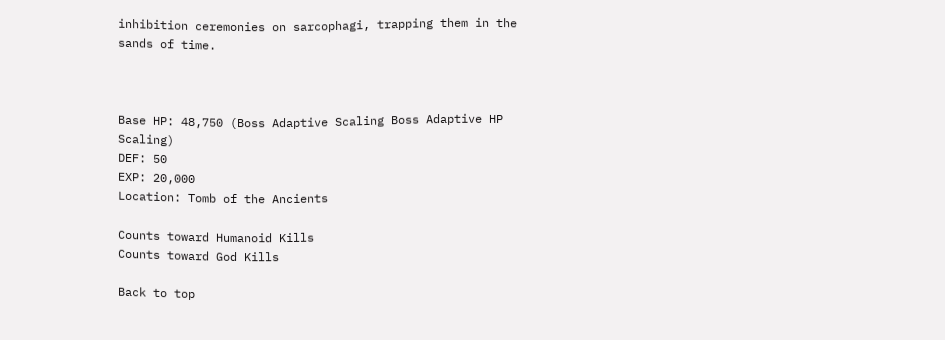inhibition ceremonies on sarcophagi, trapping them in the sands of time.



Base HP: 48,750 (Boss Adaptive Scaling Boss Adaptive HP Scaling)
DEF: 50
EXP: 20,000
Location: Tomb of the Ancients

Counts toward Humanoid Kills
Counts toward God Kills

Back to top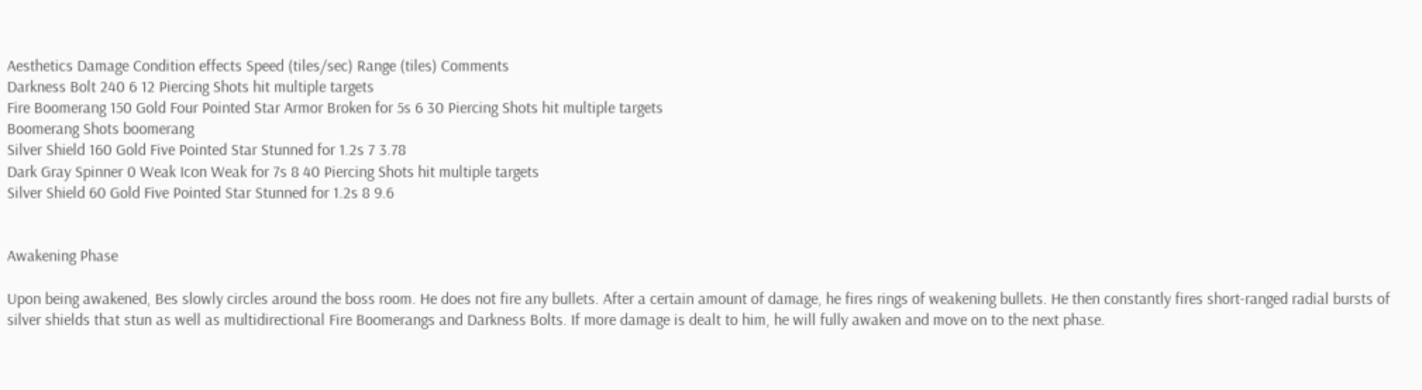Aesthetics Damage Condition effects Speed (tiles/sec) Range (tiles) Comments
Darkness Bolt 240 6 12 Piercing Shots hit multiple targets
Fire Boomerang 150 Gold Four Pointed Star Armor Broken for 5s 6 30 Piercing Shots hit multiple targets
Boomerang Shots boomerang
Silver Shield 160 Gold Five Pointed Star Stunned for 1.2s 7 3.78
Dark Gray Spinner 0 Weak Icon Weak for 7s 8 40 Piercing Shots hit multiple targets
Silver Shield 60 Gold Five Pointed Star Stunned for 1.2s 8 9.6


Awakening Phase

Upon being awakened, Bes slowly circles around the boss room. He does not fire any bullets. After a certain amount of damage, he fires rings of weakening bullets. He then constantly fires short-ranged radial bursts of silver shields that stun as well as multidirectional Fire Boomerangs and Darkness Bolts. If more damage is dealt to him, he will fully awaken and move on to the next phase.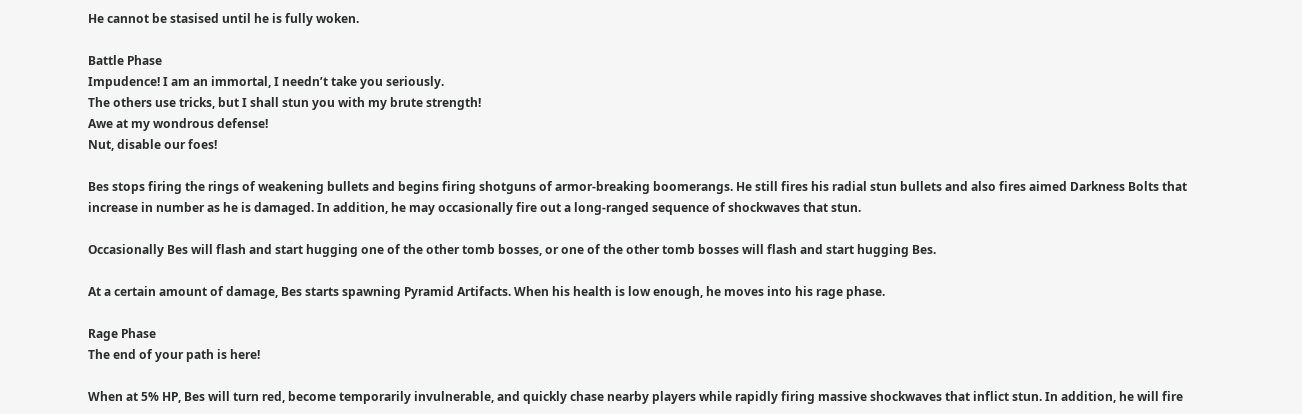He cannot be stasised until he is fully woken.

Battle Phase
Impudence! I am an immortal, I needn’t take you seriously.
The others use tricks, but I shall stun you with my brute strength!
Awe at my wondrous defense!
Nut, disable our foes!

Bes stops firing the rings of weakening bullets and begins firing shotguns of armor-breaking boomerangs. He still fires his radial stun bullets and also fires aimed Darkness Bolts that increase in number as he is damaged. In addition, he may occasionally fire out a long-ranged sequence of shockwaves that stun.

Occasionally Bes will flash and start hugging one of the other tomb bosses, or one of the other tomb bosses will flash and start hugging Bes.

At a certain amount of damage, Bes starts spawning Pyramid Artifacts. When his health is low enough, he moves into his rage phase.

Rage Phase
The end of your path is here!

When at 5% HP, Bes will turn red, become temporarily invulnerable, and quickly chase nearby players while rapidly firing massive shockwaves that inflict stun. In addition, he will fire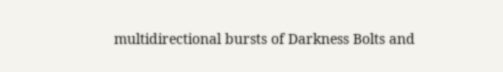multidirectional bursts of Darkness Bolts and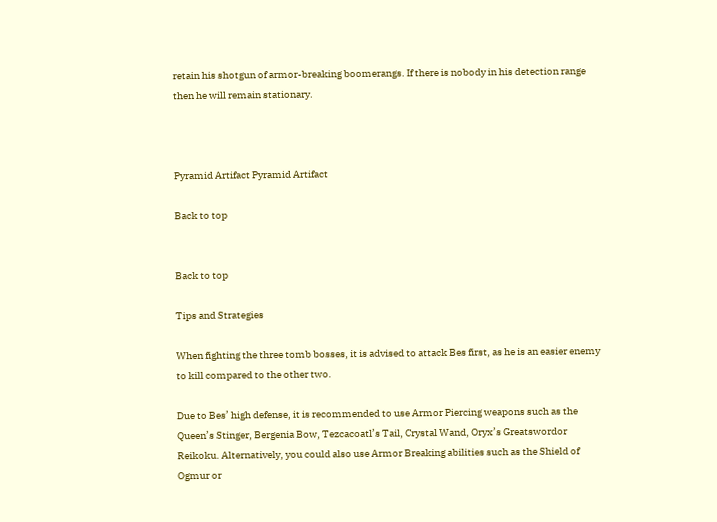retain his shotgun of armor-breaking boomerangs. If there is nobody in his detection range then he will remain stationary.



Pyramid Artifact Pyramid Artifact

Back to top


Back to top

Tips and Strategies

When fighting the three tomb bosses, it is advised to attack Bes first, as he is an easier enemy to kill compared to the other two.

Due to Bes’ high defense, it is recommended to use Armor Piercing weapons such as the Queen’s Stinger, Bergenia Bow, Tezcacoatl’s Tail, Crystal Wand, Oryx’s Greatswordor Reikoku. Alternatively, you could also use Armor Breaking abilities such as the Shield of Ogmur or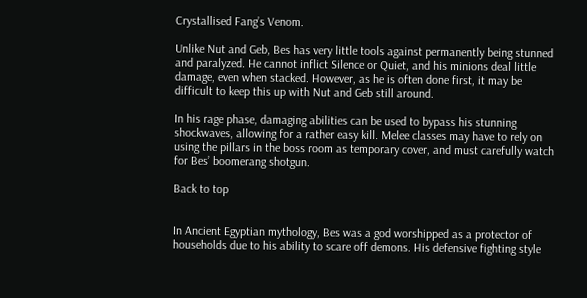Crystallised Fang’s Venom.

Unlike Nut and Geb, Bes has very little tools against permanently being stunned and paralyzed. He cannot inflict Silence or Quiet, and his minions deal little damage, even when stacked. However, as he is often done first, it may be difficult to keep this up with Nut and Geb still around.

In his rage phase, damaging abilities can be used to bypass his stunning shockwaves, allowing for a rather easy kill. Melee classes may have to rely on using the pillars in the boss room as temporary cover, and must carefully watch for Bes’ boomerang shotgun.

Back to top


In Ancient Egyptian mythology, Bes was a god worshipped as a protector of households due to his ability to scare off demons. His defensive fighting style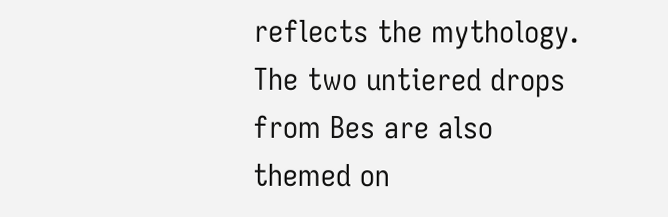reflects the mythology. The two untiered drops from Bes are also themed on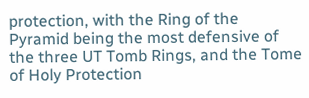protection, with the Ring of the Pyramid being the most defensive of the three UT Tomb Rings, and the Tome of Holy Protection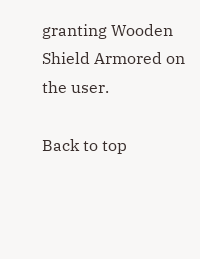granting Wooden Shield Armored on the user.

Back to top